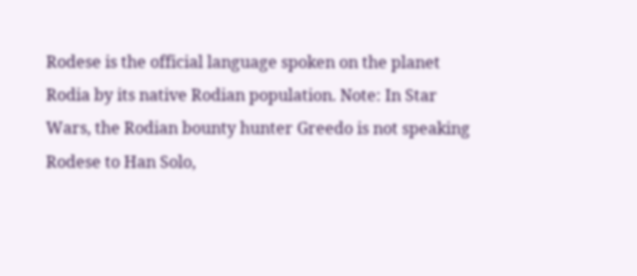Rodese is the official language spoken on the planet Rodia by its native Rodian population. Note: In Star Wars, the Rodian bounty hunter Greedo is not speaking Rodese to Han Solo,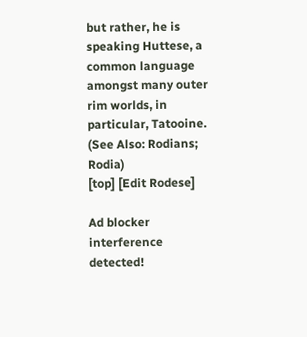but rather, he is speaking Huttese, a common language amongst many outer rim worlds, in particular, Tatooine.
(See Also: Rodians; Rodia)
[top] [Edit Rodese]

Ad blocker interference detected!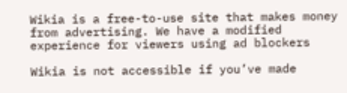Wikia is a free-to-use site that makes money from advertising. We have a modified experience for viewers using ad blockers

Wikia is not accessible if you’ve made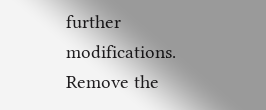further modifications. Remove the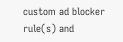custom ad blocker rule(s) and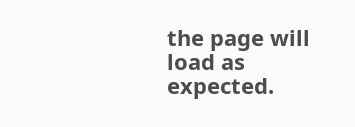the page will load as expected.